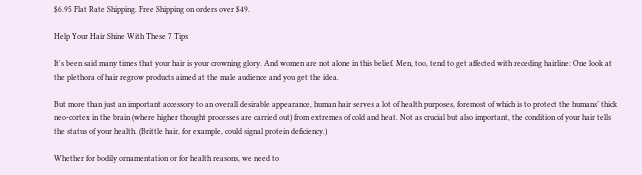$6.95 Flat Rate Shipping. Free Shipping on orders over $49.

Help Your Hair Shine With These 7 Tips

It's been said many times that your hair is your crowning glory. And women are not alone in this belief. Men, too, tend to get affected with receding hairline: One look at the plethora of hair regrow products aimed at the male audience and you get the idea.

But more than just an important accessory to an overall desirable appearance, human hair serves a lot of health purposes, foremost of which is to protect the humans’ thick neo-cortex in the brain (where higher thought processes are carried out) from extremes of cold and heat. Not as crucial but also important, the condition of your hair tells the status of your health. (Brittle hair, for example, could signal protein deficiency.)

Whether for bodily ornamentation or for health reasons, we need to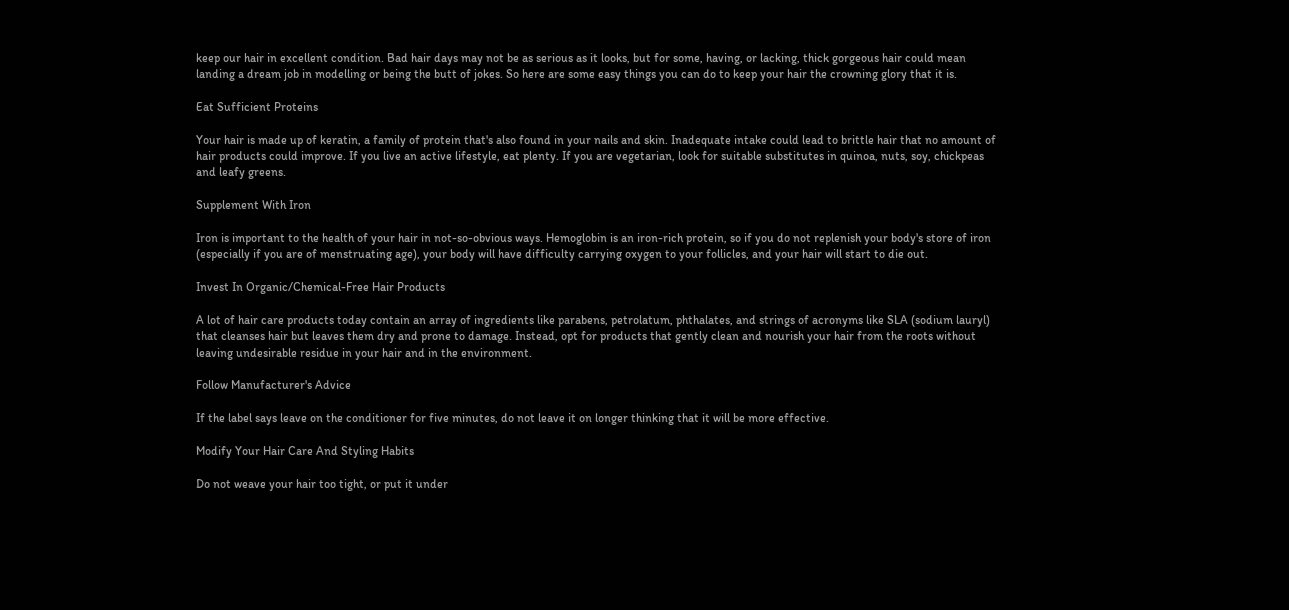keep our hair in excellent condition. Bad hair days may not be as serious as it looks, but for some, having, or lacking, thick gorgeous hair could mean landing a dream job in modelling or being the butt of jokes. So here are some easy things you can do to keep your hair the crowning glory that it is.

Eat Sufficient Proteins

Your hair is made up of keratin, a family of protein that's also found in your nails and skin. Inadequate intake could lead to brittle hair that no amount of hair products could improve. If you live an active lifestyle, eat plenty. If you are vegetarian, look for suitable substitutes in quinoa, nuts, soy, chickpeas and leafy greens.

Supplement With Iron

Iron is important to the health of your hair in not-so-obvious ways. Hemoglobin is an iron-rich protein, so if you do not replenish your body's store of iron (especially if you are of menstruating age), your body will have difficulty carrying oxygen to your follicles, and your hair will start to die out.

Invest In Organic/Chemical-Free Hair Products

A lot of hair care products today contain an array of ingredients like parabens, petrolatum, phthalates, and strings of acronyms like SLA (sodium lauryl) that cleanses hair but leaves them dry and prone to damage. Instead, opt for products that gently clean and nourish your hair from the roots without leaving undesirable residue in your hair and in the environment.

Follow Manufacturer's Advice

If the label says leave on the conditioner for five minutes, do not leave it on longer thinking that it will be more effective.

Modify Your Hair Care And Styling Habits

Do not weave your hair too tight, or put it under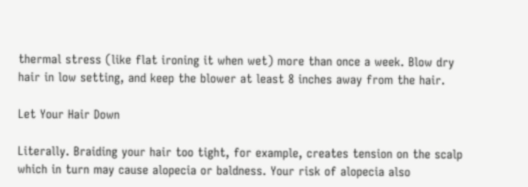thermal stress (like flat ironing it when wet) more than once a week. Blow dry hair in low setting, and keep the blower at least 8 inches away from the hair.

Let Your Hair Down

Literally. Braiding your hair too tight, for example, creates tension on the scalp which in turn may cause alopecia or baldness. Your risk of alopecia also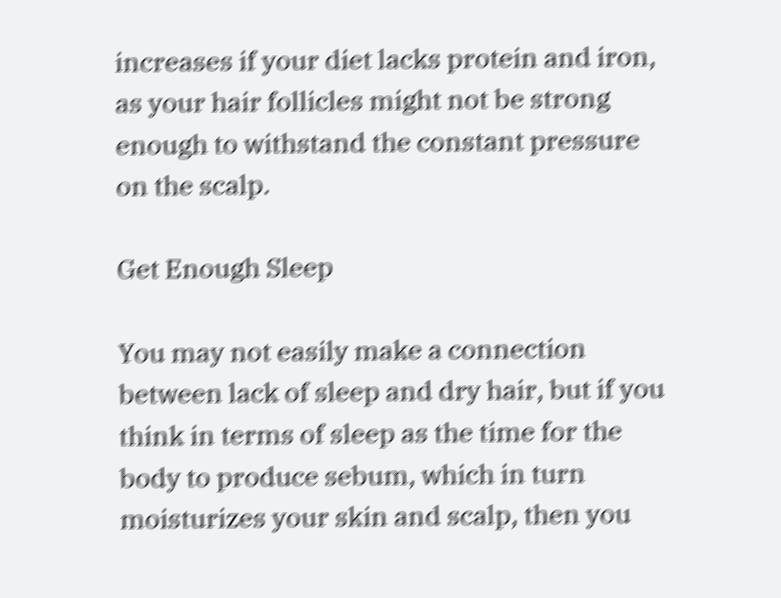increases if your diet lacks protein and iron, as your hair follicles might not be strong enough to withstand the constant pressure on the scalp.

Get Enough Sleep

You may not easily make a connection between lack of sleep and dry hair, but if you think in terms of sleep as the time for the body to produce sebum, which in turn moisturizes your skin and scalp, then you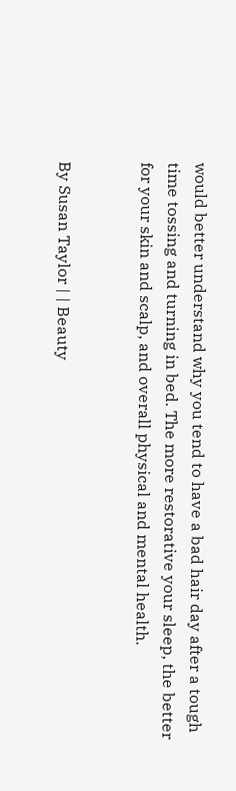would better understand why you tend to have a bad hair day after a tough time tossing and turning in bed. The more restorative your sleep, the better for your skin and scalp, and overall physical and mental health.


By Susan Taylor | | Beauty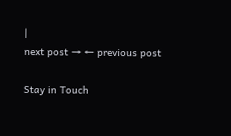|
next post → ← previous post

Stay in Touch